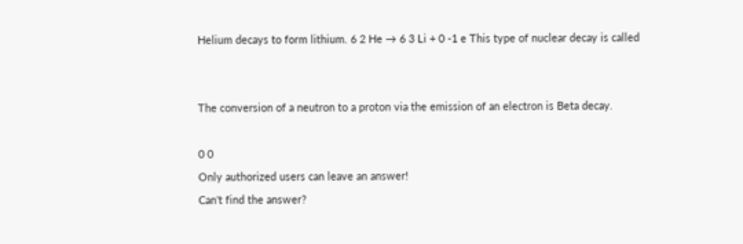Helium decays to form lithium. 6 2 He → 6 3 Li + 0 -1 e This type of nuclear decay is called


The conversion of a neutron to a proton via the emission of an electron is Beta decay.

0 0
Only authorized users can leave an answer!
Can't find the answer?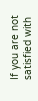If you are not satisfied with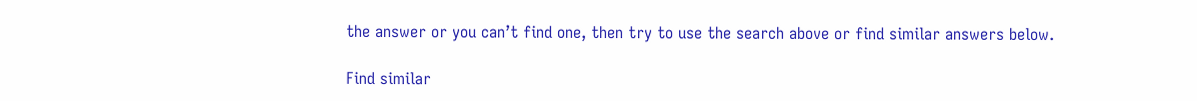the answer or you can’t find one, then try to use the search above or find similar answers below.

Find similar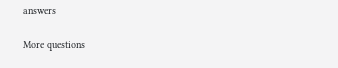answers

More questions